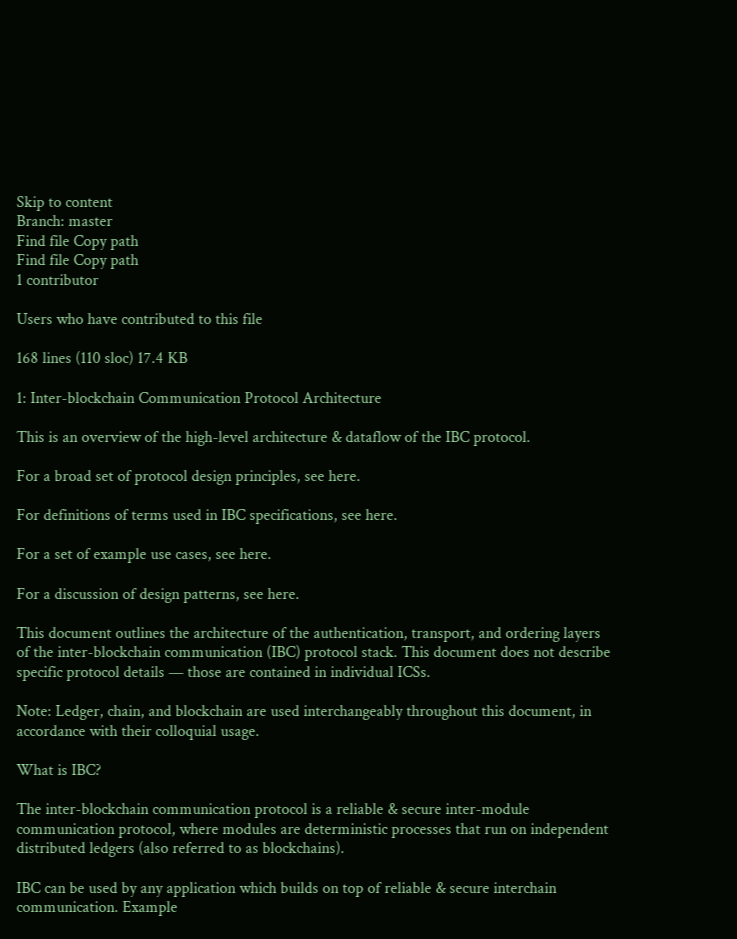Skip to content
Branch: master
Find file Copy path
Find file Copy path
1 contributor

Users who have contributed to this file

168 lines (110 sloc) 17.4 KB

1: Inter-blockchain Communication Protocol Architecture

This is an overview of the high-level architecture & dataflow of the IBC protocol.

For a broad set of protocol design principles, see here.

For definitions of terms used in IBC specifications, see here.

For a set of example use cases, see here.

For a discussion of design patterns, see here.

This document outlines the architecture of the authentication, transport, and ordering layers of the inter-blockchain communication (IBC) protocol stack. This document does not describe specific protocol details — those are contained in individual ICSs.

Note: Ledger, chain, and blockchain are used interchangeably throughout this document, in accordance with their colloquial usage.

What is IBC?

The inter-blockchain communication protocol is a reliable & secure inter-module communication protocol, where modules are deterministic processes that run on independent distributed ledgers (also referred to as blockchains).

IBC can be used by any application which builds on top of reliable & secure interchain communication. Example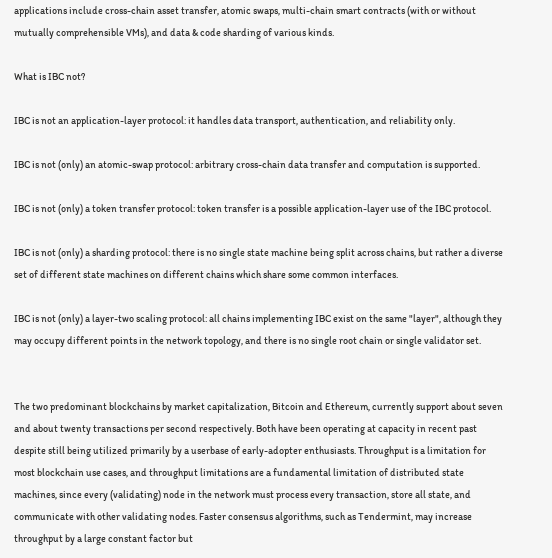applications include cross-chain asset transfer, atomic swaps, multi-chain smart contracts (with or without mutually comprehensible VMs), and data & code sharding of various kinds.

What is IBC not?

IBC is not an application-layer protocol: it handles data transport, authentication, and reliability only.

IBC is not (only) an atomic-swap protocol: arbitrary cross-chain data transfer and computation is supported.

IBC is not (only) a token transfer protocol: token transfer is a possible application-layer use of the IBC protocol.

IBC is not (only) a sharding protocol: there is no single state machine being split across chains, but rather a diverse set of different state machines on different chains which share some common interfaces.

IBC is not (only) a layer-two scaling protocol: all chains implementing IBC exist on the same "layer", although they may occupy different points in the network topology, and there is no single root chain or single validator set.


The two predominant blockchains by market capitalization, Bitcoin and Ethereum, currently support about seven and about twenty transactions per second respectively. Both have been operating at capacity in recent past despite still being utilized primarily by a userbase of early-adopter enthusiasts. Throughput is a limitation for most blockchain use cases, and throughput limitations are a fundamental limitation of distributed state machines, since every (validating) node in the network must process every transaction, store all state, and communicate with other validating nodes. Faster consensus algorithms, such as Tendermint, may increase throughput by a large constant factor but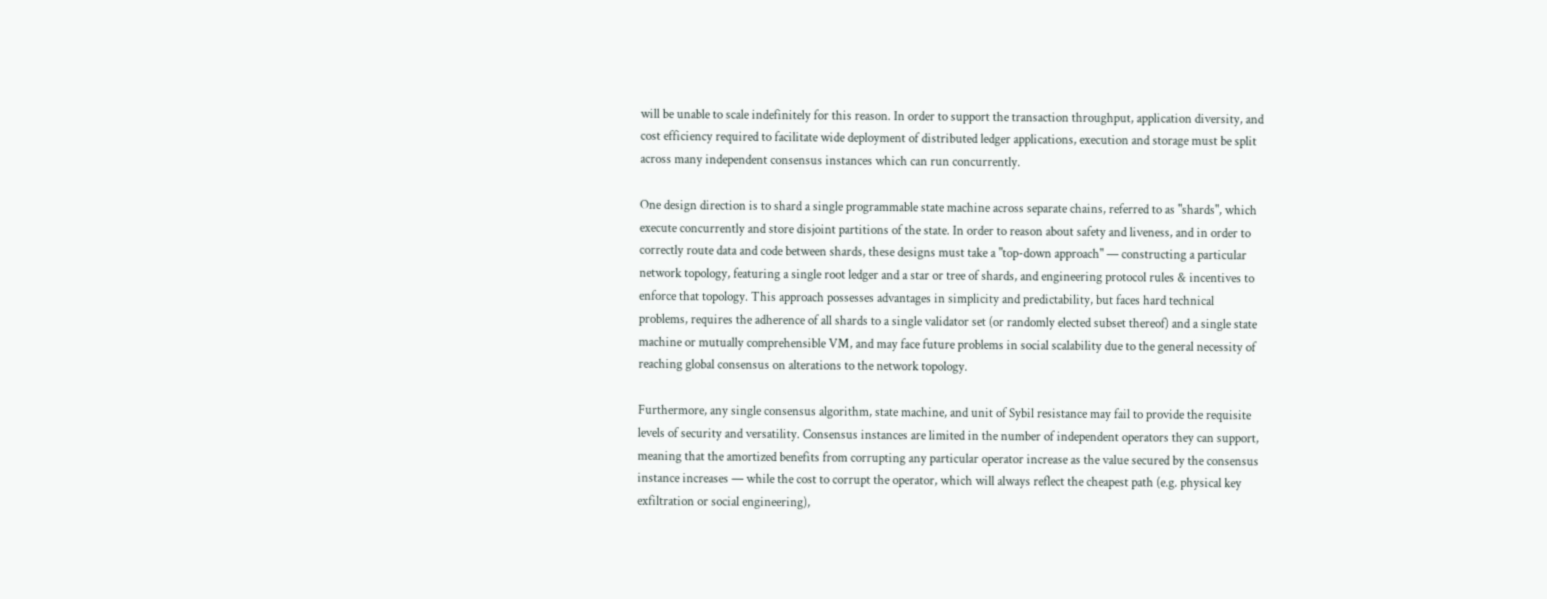will be unable to scale indefinitely for this reason. In order to support the transaction throughput, application diversity, and cost efficiency required to facilitate wide deployment of distributed ledger applications, execution and storage must be split across many independent consensus instances which can run concurrently.

One design direction is to shard a single programmable state machine across separate chains, referred to as "shards", which execute concurrently and store disjoint partitions of the state. In order to reason about safety and liveness, and in order to correctly route data and code between shards, these designs must take a "top-down approach" — constructing a particular network topology, featuring a single root ledger and a star or tree of shards, and engineering protocol rules & incentives to enforce that topology. This approach possesses advantages in simplicity and predictability, but faces hard technical problems, requires the adherence of all shards to a single validator set (or randomly elected subset thereof) and a single state machine or mutually comprehensible VM, and may face future problems in social scalability due to the general necessity of reaching global consensus on alterations to the network topology.

Furthermore, any single consensus algorithm, state machine, and unit of Sybil resistance may fail to provide the requisite levels of security and versatility. Consensus instances are limited in the number of independent operators they can support, meaning that the amortized benefits from corrupting any particular operator increase as the value secured by the consensus instance increases — while the cost to corrupt the operator, which will always reflect the cheapest path (e.g. physical key exfiltration or social engineering),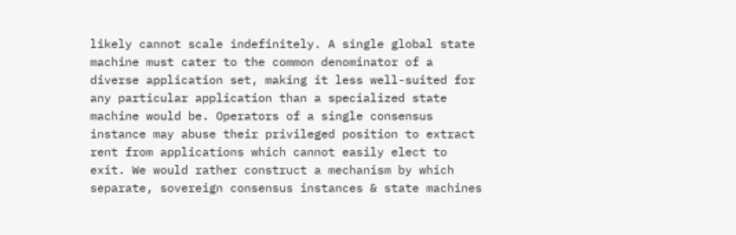likely cannot scale indefinitely. A single global state machine must cater to the common denominator of a diverse application set, making it less well-suited for any particular application than a specialized state machine would be. Operators of a single consensus instance may abuse their privileged position to extract rent from applications which cannot easily elect to exit. We would rather construct a mechanism by which separate, sovereign consensus instances & state machines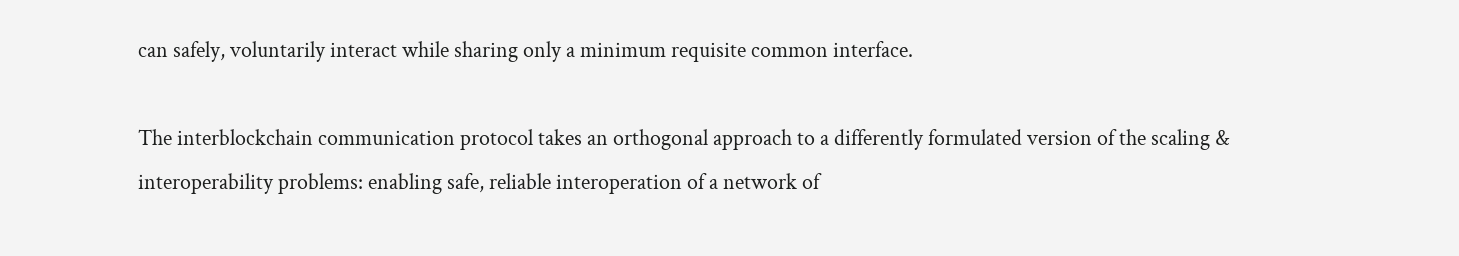can safely, voluntarily interact while sharing only a minimum requisite common interface.

The interblockchain communication protocol takes an orthogonal approach to a differently formulated version of the scaling & interoperability problems: enabling safe, reliable interoperation of a network of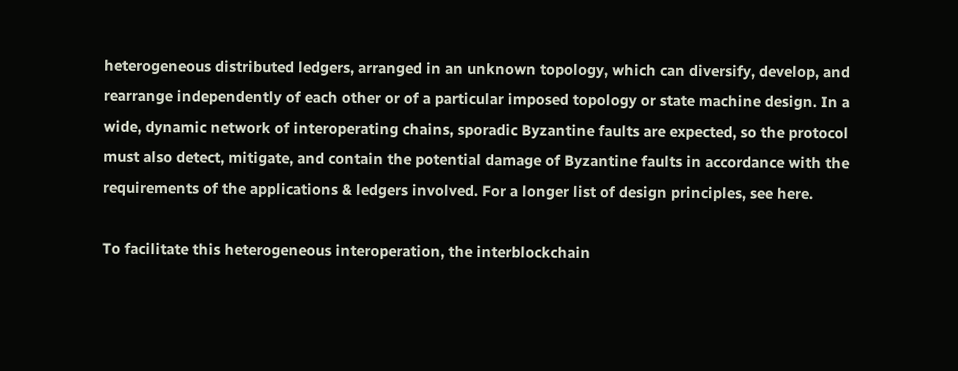heterogeneous distributed ledgers, arranged in an unknown topology, which can diversify, develop, and rearrange independently of each other or of a particular imposed topology or state machine design. In a wide, dynamic network of interoperating chains, sporadic Byzantine faults are expected, so the protocol must also detect, mitigate, and contain the potential damage of Byzantine faults in accordance with the requirements of the applications & ledgers involved. For a longer list of design principles, see here.

To facilitate this heterogeneous interoperation, the interblockchain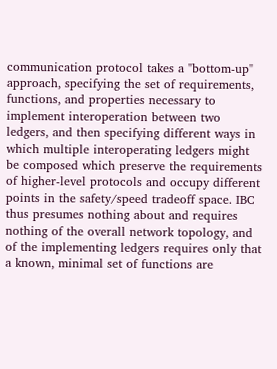communication protocol takes a "bottom-up" approach, specifying the set of requirements, functions, and properties necessary to implement interoperation between two ledgers, and then specifying different ways in which multiple interoperating ledgers might be composed which preserve the requirements of higher-level protocols and occupy different points in the safety/speed tradeoff space. IBC thus presumes nothing about and requires nothing of the overall network topology, and of the implementing ledgers requires only that a known, minimal set of functions are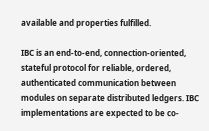available and properties fulfilled.

IBC is an end-to-end, connection-oriented, stateful protocol for reliable, ordered, authenticated communication between modules on separate distributed ledgers. IBC implementations are expected to be co-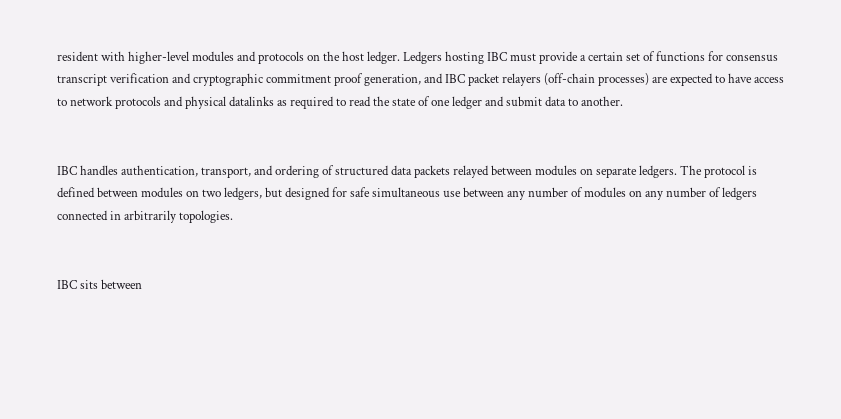resident with higher-level modules and protocols on the host ledger. Ledgers hosting IBC must provide a certain set of functions for consensus transcript verification and cryptographic commitment proof generation, and IBC packet relayers (off-chain processes) are expected to have access to network protocols and physical datalinks as required to read the state of one ledger and submit data to another.


IBC handles authentication, transport, and ordering of structured data packets relayed between modules on separate ledgers. The protocol is defined between modules on two ledgers, but designed for safe simultaneous use between any number of modules on any number of ledgers connected in arbitrarily topologies.


IBC sits between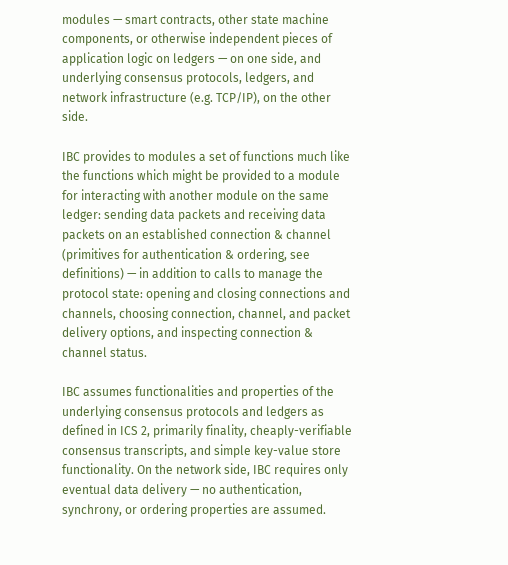modules — smart contracts, other state machine components, or otherwise independent pieces of application logic on ledgers — on one side, and underlying consensus protocols, ledgers, and network infrastructure (e.g. TCP/IP), on the other side.

IBC provides to modules a set of functions much like the functions which might be provided to a module for interacting with another module on the same ledger: sending data packets and receiving data packets on an established connection & channel (primitives for authentication & ordering, see definitions) — in addition to calls to manage the protocol state: opening and closing connections and channels, choosing connection, channel, and packet delivery options, and inspecting connection & channel status.

IBC assumes functionalities and properties of the underlying consensus protocols and ledgers as defined in ICS 2, primarily finality, cheaply-verifiable consensus transcripts, and simple key-value store functionality. On the network side, IBC requires only eventual data delivery — no authentication, synchrony, or ordering properties are assumed.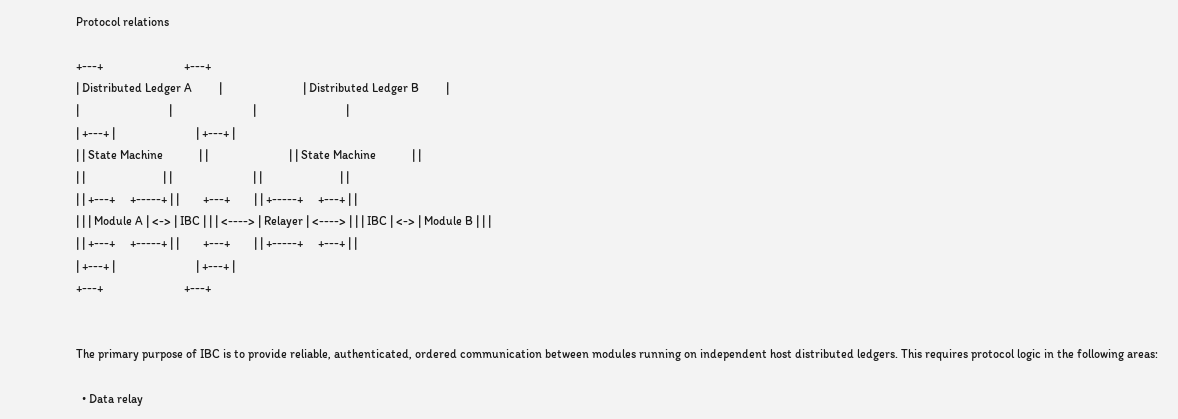Protocol relations

+---+                           +---+
| Distributed Ledger A         |                           | Distributed Ledger B         |
|                              |                           |                              |
| +---+ |                           | +---+ |
| | State Machine            | |                           | | State Machine            | |
| |                          | |                           | |                          | |
| | +---+     +-----+ | |        +---+        | | +-----+     +---+ | |
| | | Module A | <-> | IBC | | | <----> | Relayer | <----> | | | IBC | <-> | Module B | | |
| | +---+     +-----+ | |        +---+        | | +-----+     +---+ | |
| +---+ |                           | +---+ |
+---+                           +---+


The primary purpose of IBC is to provide reliable, authenticated, ordered communication between modules running on independent host distributed ledgers. This requires protocol logic in the following areas:

  • Data relay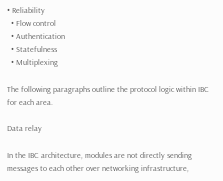• Reliability
  • Flow control
  • Authentication
  • Statefulness
  • Multiplexing

The following paragraphs outline the protocol logic within IBC for each area.

Data relay

In the IBC architecture, modules are not directly sending messages to each other over networking infrastructure,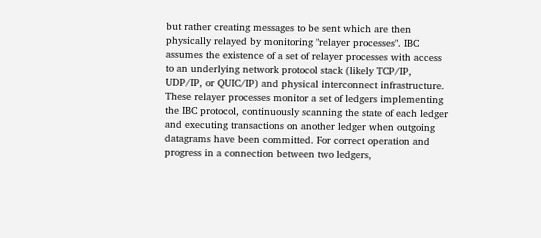but rather creating messages to be sent which are then physically relayed by monitoring "relayer processes". IBC assumes the existence of a set of relayer processes with access to an underlying network protocol stack (likely TCP/IP, UDP/IP, or QUIC/IP) and physical interconnect infrastructure. These relayer processes monitor a set of ledgers implementing the IBC protocol, continuously scanning the state of each ledger and executing transactions on another ledger when outgoing datagrams have been committed. For correct operation and progress in a connection between two ledgers,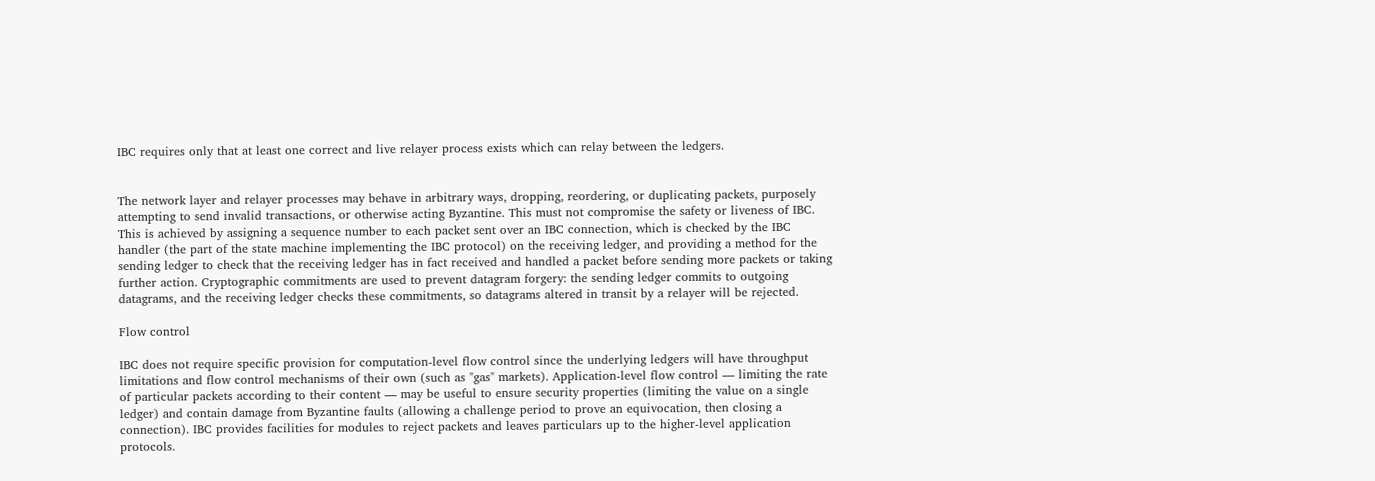IBC requires only that at least one correct and live relayer process exists which can relay between the ledgers.


The network layer and relayer processes may behave in arbitrary ways, dropping, reordering, or duplicating packets, purposely attempting to send invalid transactions, or otherwise acting Byzantine. This must not compromise the safety or liveness of IBC. This is achieved by assigning a sequence number to each packet sent over an IBC connection, which is checked by the IBC handler (the part of the state machine implementing the IBC protocol) on the receiving ledger, and providing a method for the sending ledger to check that the receiving ledger has in fact received and handled a packet before sending more packets or taking further action. Cryptographic commitments are used to prevent datagram forgery: the sending ledger commits to outgoing datagrams, and the receiving ledger checks these commitments, so datagrams altered in transit by a relayer will be rejected.

Flow control

IBC does not require specific provision for computation-level flow control since the underlying ledgers will have throughput limitations and flow control mechanisms of their own (such as "gas" markets). Application-level flow control — limiting the rate of particular packets according to their content — may be useful to ensure security properties (limiting the value on a single ledger) and contain damage from Byzantine faults (allowing a challenge period to prove an equivocation, then closing a connection). IBC provides facilities for modules to reject packets and leaves particulars up to the higher-level application protocols.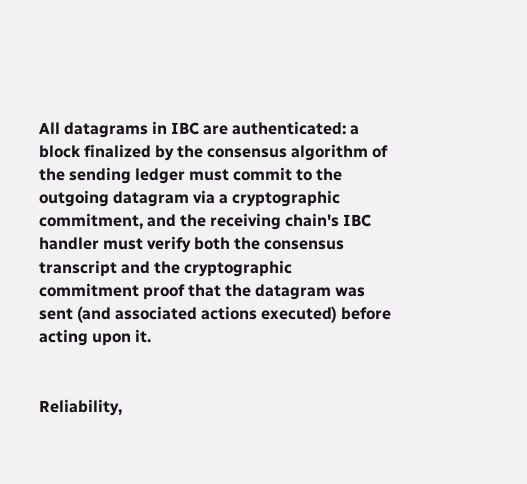All datagrams in IBC are authenticated: a block finalized by the consensus algorithm of the sending ledger must commit to the outgoing datagram via a cryptographic commitment, and the receiving chain's IBC handler must verify both the consensus transcript and the cryptographic commitment proof that the datagram was sent (and associated actions executed) before acting upon it.


Reliability,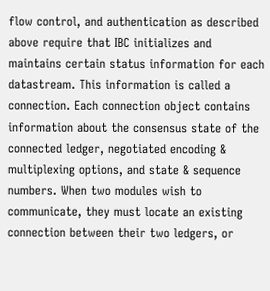flow control, and authentication as described above require that IBC initializes and maintains certain status information for each datastream. This information is called a connection. Each connection object contains information about the consensus state of the connected ledger, negotiated encoding & multiplexing options, and state & sequence numbers. When two modules wish to communicate, they must locate an existing connection between their two ledgers, or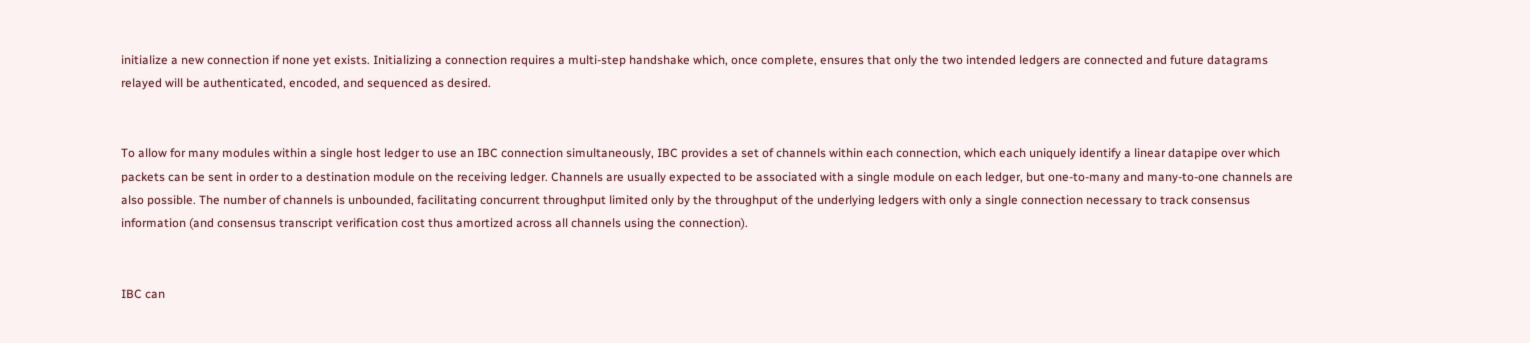initialize a new connection if none yet exists. Initializing a connection requires a multi-step handshake which, once complete, ensures that only the two intended ledgers are connected and future datagrams relayed will be authenticated, encoded, and sequenced as desired.


To allow for many modules within a single host ledger to use an IBC connection simultaneously, IBC provides a set of channels within each connection, which each uniquely identify a linear datapipe over which packets can be sent in order to a destination module on the receiving ledger. Channels are usually expected to be associated with a single module on each ledger, but one-to-many and many-to-one channels are also possible. The number of channels is unbounded, facilitating concurrent throughput limited only by the throughput of the underlying ledgers with only a single connection necessary to track consensus information (and consensus transcript verification cost thus amortized across all channels using the connection).


IBC can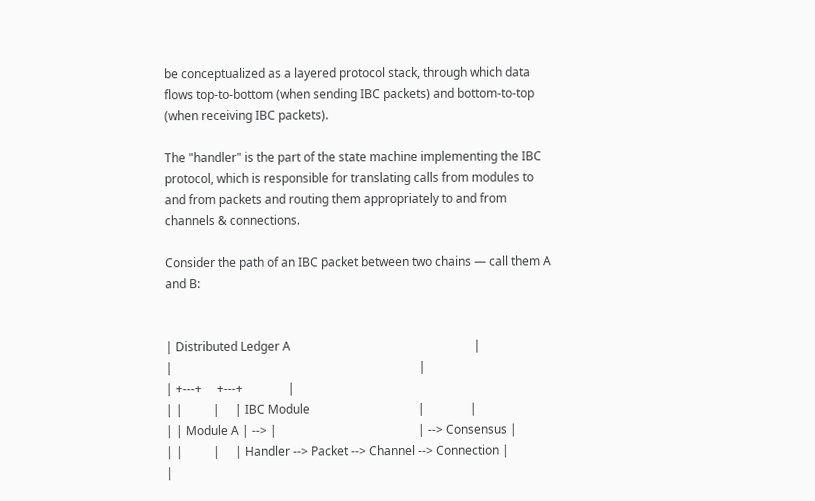be conceptualized as a layered protocol stack, through which data flows top-to-bottom (when sending IBC packets) and bottom-to-top (when receiving IBC packets).

The "handler" is the part of the state machine implementing the IBC protocol, which is responsible for translating calls from modules to and from packets and routing them appropriately to and from channels & connections.

Consider the path of an IBC packet between two chains — call them A and B:


| Distributed Ledger A                                                             |
|                                                                                  |
| +---+     +---+               |
| |          |     | IBC Module                                    |               |
| | Module A | --> |                                               | --> Consensus |
| |          |     | Handler --> Packet --> Channel --> Connection |               |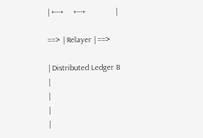| +---+     +---+               |

==> | Relayer | ==>

| Distributed Ledger B                                                             |
|                                                                                  |
|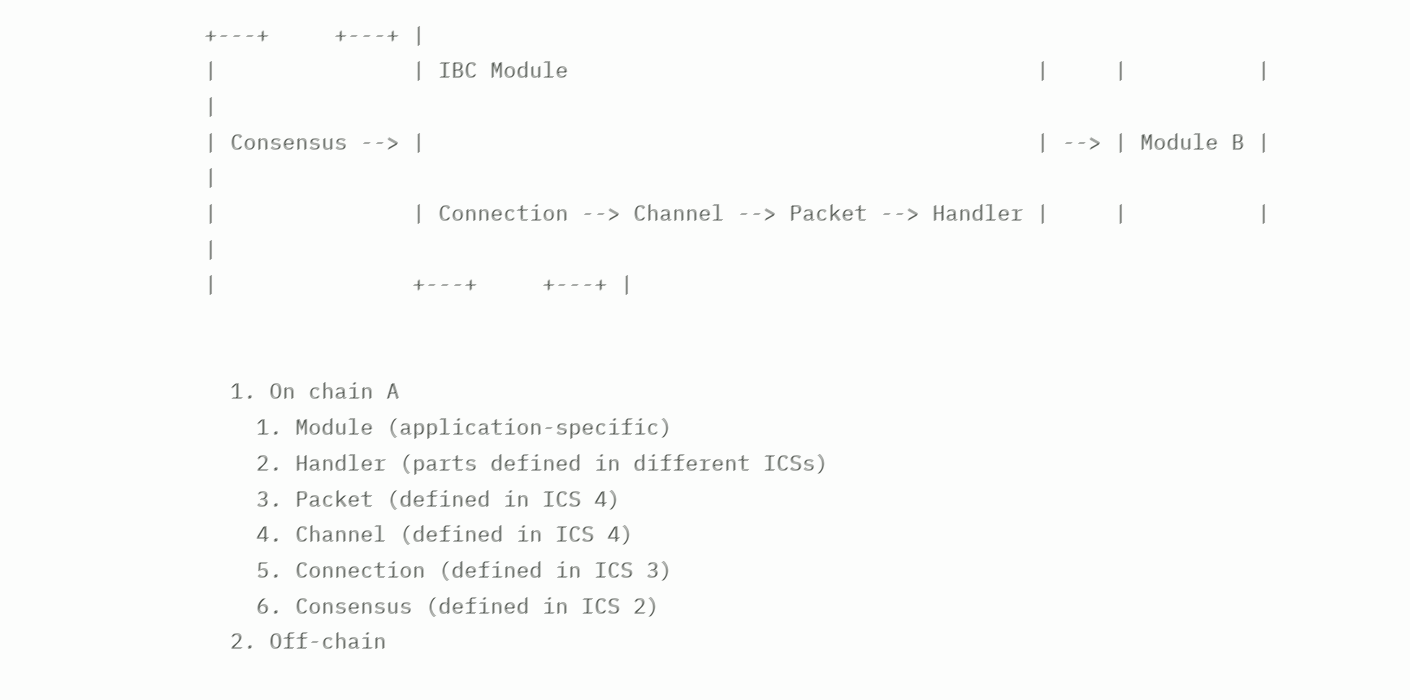+---+     +---+ |
|               | IBC Module                                    |     |          | |
| Consensus --> |                                               | --> | Module B | |
|               | Connection --> Channel --> Packet --> Handler |     |          | |
|               +---+     +---+ |


  1. On chain A
    1. Module (application-specific)
    2. Handler (parts defined in different ICSs)
    3. Packet (defined in ICS 4)
    4. Channel (defined in ICS 4)
    5. Connection (defined in ICS 3)
    6. Consensus (defined in ICS 2)
  2. Off-chain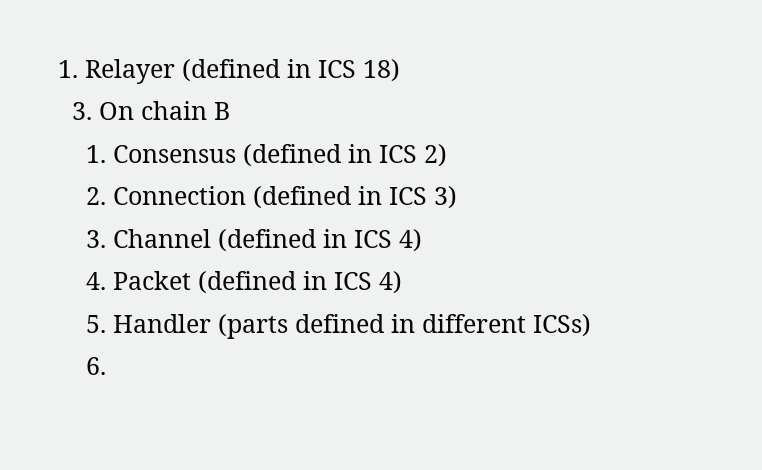1. Relayer (defined in ICS 18)
  3. On chain B
    1. Consensus (defined in ICS 2)
    2. Connection (defined in ICS 3)
    3. Channel (defined in ICS 4)
    4. Packet (defined in ICS 4)
    5. Handler (parts defined in different ICSs)
    6.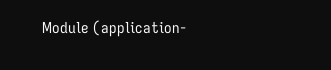Module (application-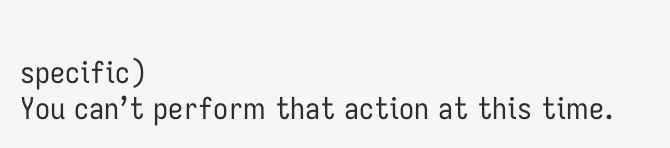specific)
You can’t perform that action at this time.